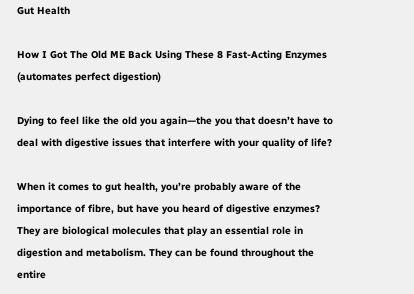Gut Health

How I Got The Old ME Back Using These 8 Fast-Acting Enzymes (automates perfect digestion)

Dying to feel like the old you again—the you that doesn’t have to deal with digestive issues that interfere with your quality of life?

When it comes to gut health, you’re probably aware of the importance of fibre, but have you heard of digestive enzymes? They are biological molecules that play an essential role in digestion and metabolism. They can be found throughout the entire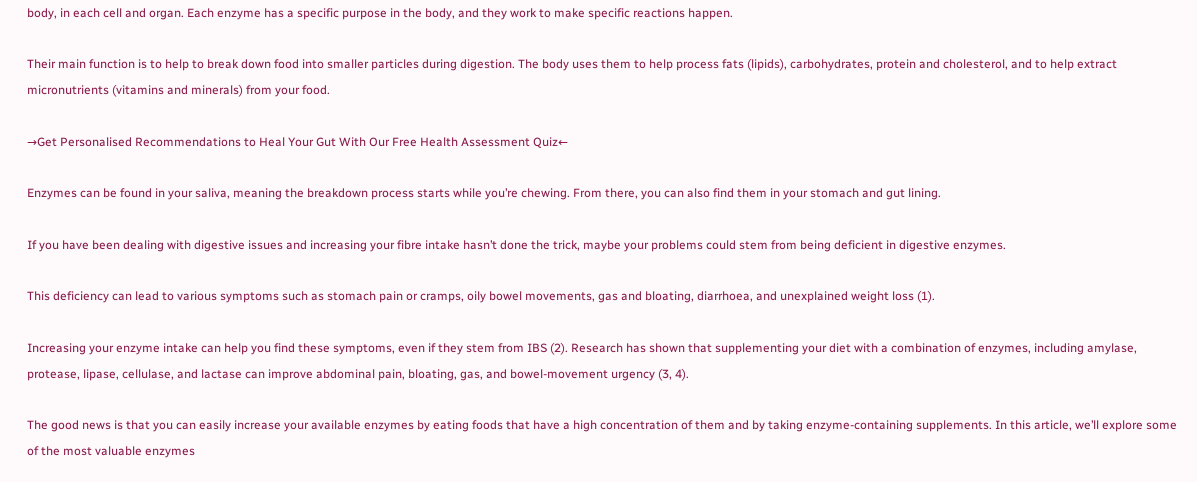body, in each cell and organ. Each enzyme has a specific purpose in the body, and they work to make specific reactions happen.

Their main function is to help to break down food into smaller particles during digestion. The body uses them to help process fats (lipids), carbohydrates, protein and cholesterol, and to help extract micronutrients (vitamins and minerals) from your food.

→Get Personalised Recommendations to Heal Your Gut With Our Free Health Assessment Quiz←

Enzymes can be found in your saliva, meaning the breakdown process starts while you’re chewing. From there, you can also find them in your stomach and gut lining.

If you have been dealing with digestive issues and increasing your fibre intake hasn’t done the trick, maybe your problems could stem from being deficient in digestive enzymes.

This deficiency can lead to various symptoms such as stomach pain or cramps, oily bowel movements, gas and bloating, diarrhoea, and unexplained weight loss (1).

Increasing your enzyme intake can help you find these symptoms, even if they stem from IBS (2). Research has shown that supplementing your diet with a combination of enzymes, including amylase, protease, lipase, cellulase, and lactase can improve abdominal pain, bloating, gas, and bowel-movement urgency (3, 4).

The good news is that you can easily increase your available enzymes by eating foods that have a high concentration of them and by taking enzyme-containing supplements. In this article, we’ll explore some of the most valuable enzymes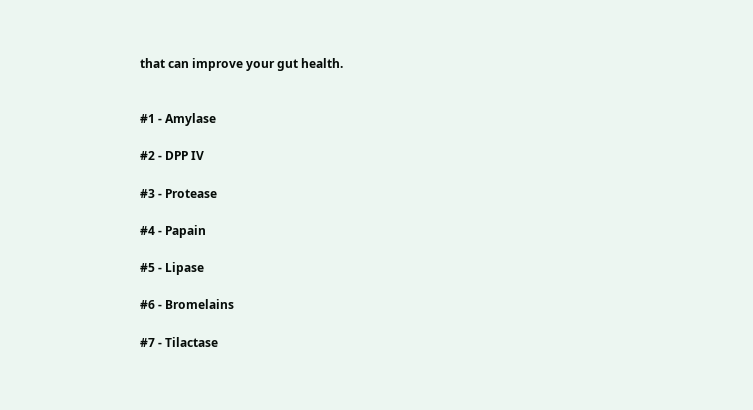that can improve your gut health.


#1 - Amylase

#2 - DPP IV

#3 - Protease

#4 - Papain

#5 - Lipase

#6 - Bromelains

#7 - Tilactase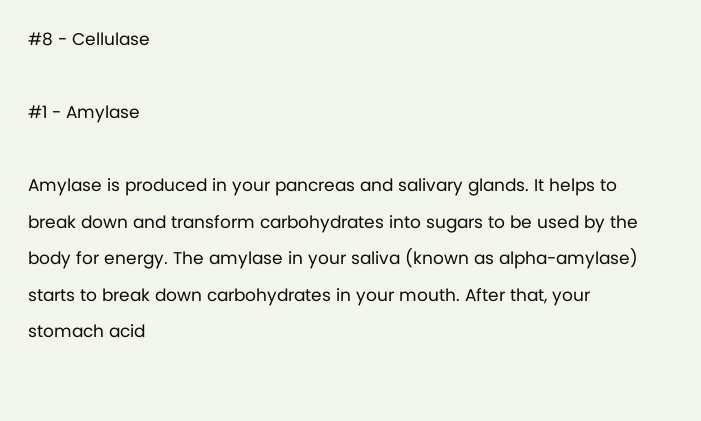#8 - Cellulase

#1 - Amylase

Amylase is produced in your pancreas and salivary glands. It helps to break down and transform carbohydrates into sugars to be used by the body for energy. The amylase in your saliva (known as alpha-amylase) starts to break down carbohydrates in your mouth. After that, your stomach acid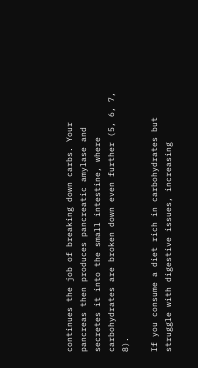continues the job of breaking down carbs. Your pancreas then produces pancreatic amylase and secretes it into the small intestine, where carbohydrates are broken down even further (5, 6, 7, 8).

If you consume a diet rich in carbohydrates but struggle with digestive issues, increasing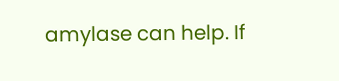amylase can help. If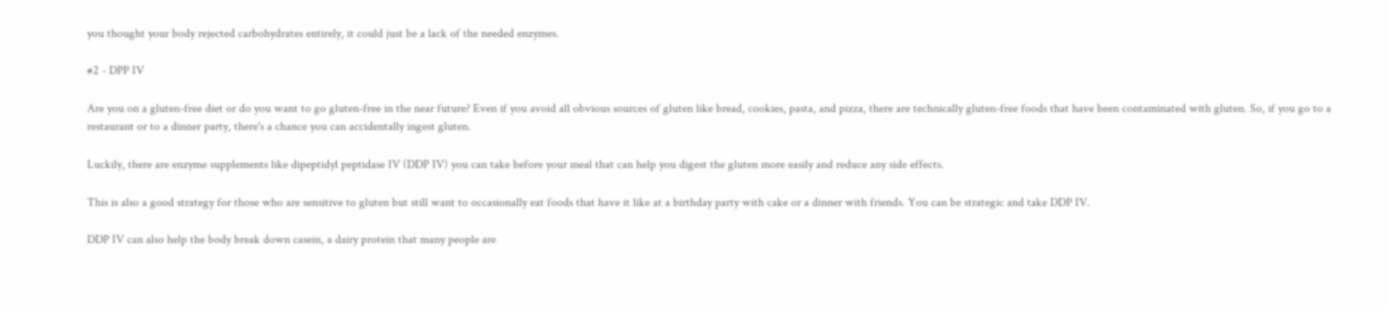you thought your body rejected carbohydrates entirely, it could just be a lack of the needed enzymes.

#2 - DPP IV

Are you on a gluten-free diet or do you want to go gluten-free in the near future? Even if you avoid all obvious sources of gluten like bread, cookies, pasta, and pizza, there are technically gluten-free foods that have been contaminated with gluten. So, if you go to a restaurant or to a dinner party, there's a chance you can accidentally ingest gluten.

Luckily, there are enzyme supplements like dipeptidyl peptidase IV (DDP IV) you can take before your meal that can help you digest the gluten more easily and reduce any side effects.

This is also a good strategy for those who are sensitive to gluten but still want to occasionally eat foods that have it like at a birthday party with cake or a dinner with friends. You can be strategic and take DDP IV.

DDP IV can also help the body break down casein, a dairy protein that many people are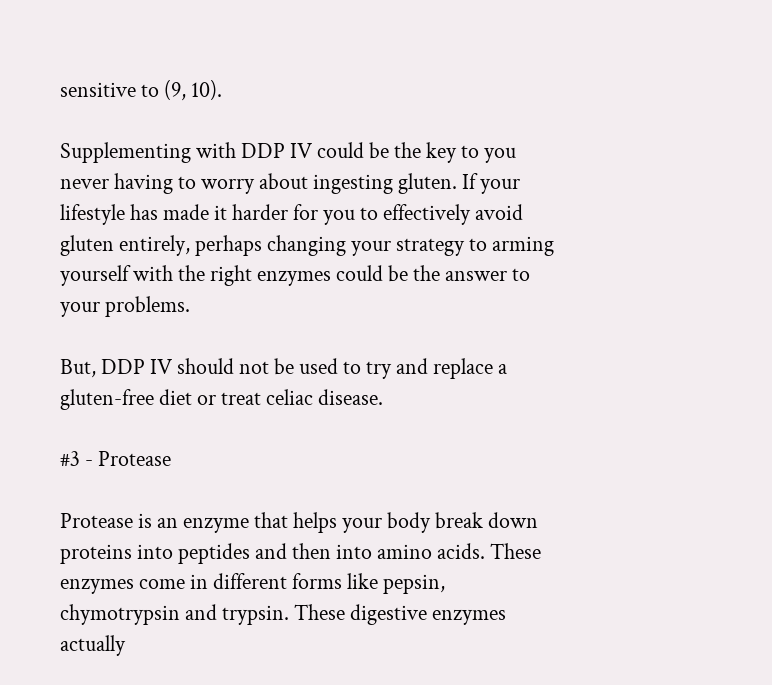sensitive to (9, 10).

Supplementing with DDP IV could be the key to you never having to worry about ingesting gluten. If your lifestyle has made it harder for you to effectively avoid gluten entirely, perhaps changing your strategy to arming yourself with the right enzymes could be the answer to your problems.

But, DDP IV should not be used to try and replace a gluten-free diet or treat celiac disease.

#3 - Protease

Protease is an enzyme that helps your body break down proteins into peptides and then into amino acids. These enzymes come in different forms like pepsin, chymotrypsin and trypsin. These digestive enzymes actually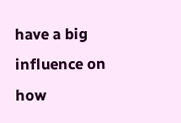have a big influence on how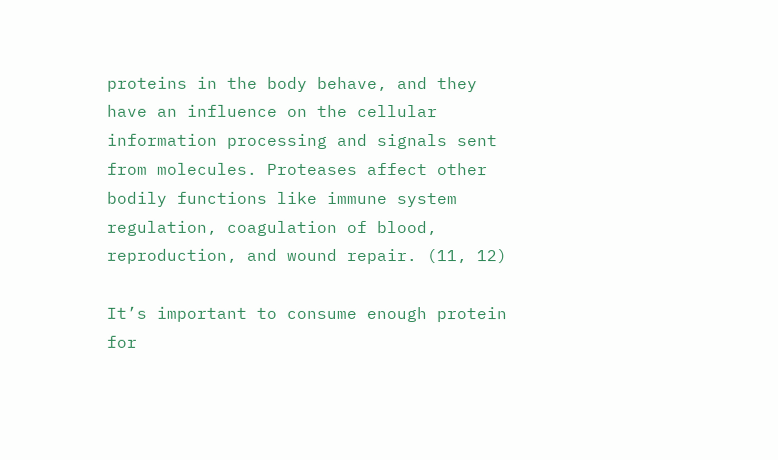proteins in the body behave, and they have an influence on the cellular information processing and signals sent from molecules. Proteases affect other bodily functions like immune system regulation, coagulation of blood, reproduction, and wound repair. (11, 12)

It’s important to consume enough protein for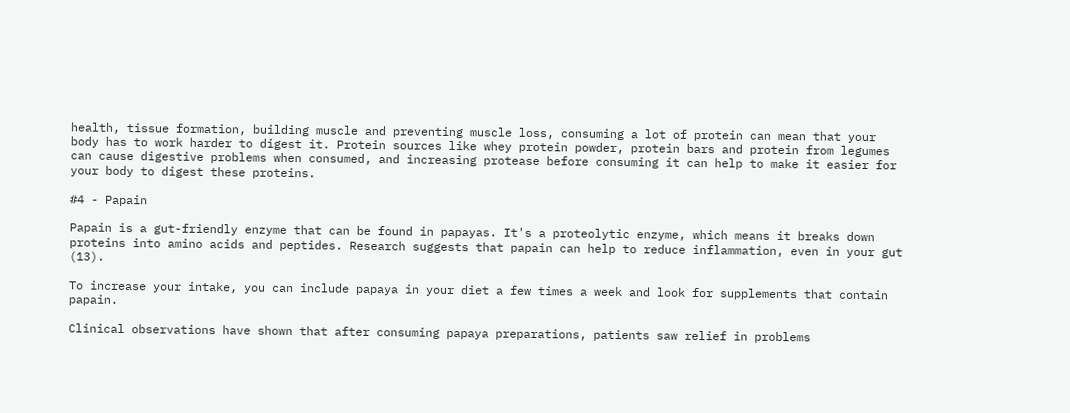health, tissue formation, building muscle and preventing muscle loss, consuming a lot of protein can mean that your body has to work harder to digest it. Protein sources like whey protein powder, protein bars and protein from legumes can cause digestive problems when consumed, and increasing protease before consuming it can help to make it easier for your body to digest these proteins.

#4 - Papain

Papain is a gut-friendly enzyme that can be found in papayas. It's a proteolytic enzyme, which means it breaks down proteins into amino acids and peptides. Research suggests that papain can help to reduce inflammation, even in your gut (13).

To increase your intake, you can include papaya in your diet a few times a week and look for supplements that contain papain.

Clinical observations have shown that after consuming papaya preparations, patients saw relief in problems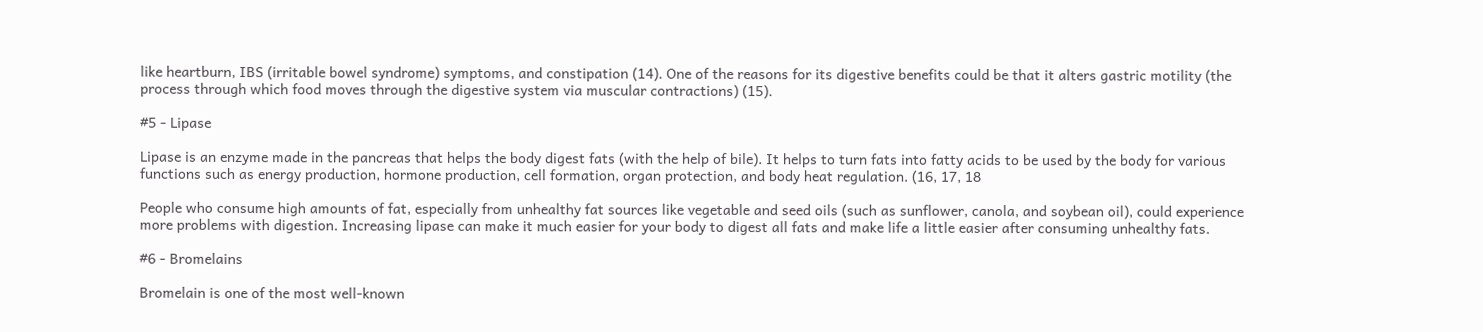like heartburn, IBS (irritable bowel syndrome) symptoms, and constipation (14). One of the reasons for its digestive benefits could be that it alters gastric motility (the process through which food moves through the digestive system via muscular contractions) (15).

#5 - Lipase

Lipase is an enzyme made in the pancreas that helps the body digest fats (with the help of bile). It helps to turn fats into fatty acids to be used by the body for various functions such as energy production, hormone production, cell formation, organ protection, and body heat regulation. (16, 17, 18

People who consume high amounts of fat, especially from unhealthy fat sources like vegetable and seed oils (such as sunflower, canola, and soybean oil), could experience more problems with digestion. Increasing lipase can make it much easier for your body to digest all fats and make life a little easier after consuming unhealthy fats.

#6 - Bromelains

Bromelain is one of the most well-known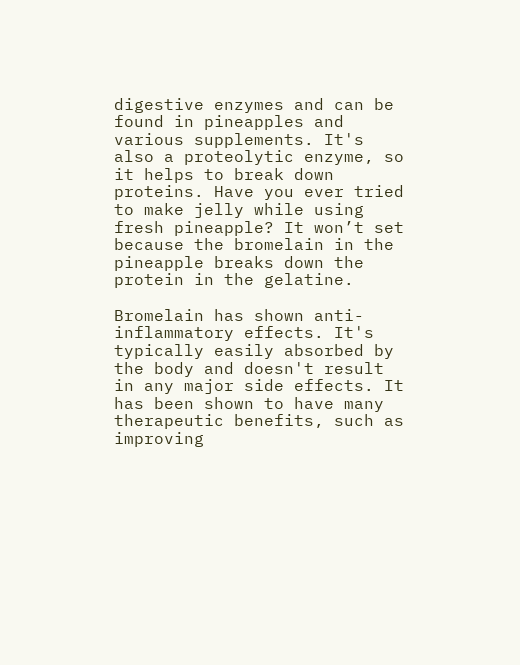digestive enzymes and can be found in pineapples and various supplements. It's also a proteolytic enzyme, so it helps to break down proteins. Have you ever tried to make jelly while using fresh pineapple? It won’t set because the bromelain in the pineapple breaks down the protein in the gelatine.

Bromelain has shown anti-inflammatory effects. It's typically easily absorbed by the body and doesn't result in any major side effects. It has been shown to have many therapeutic benefits, such as improving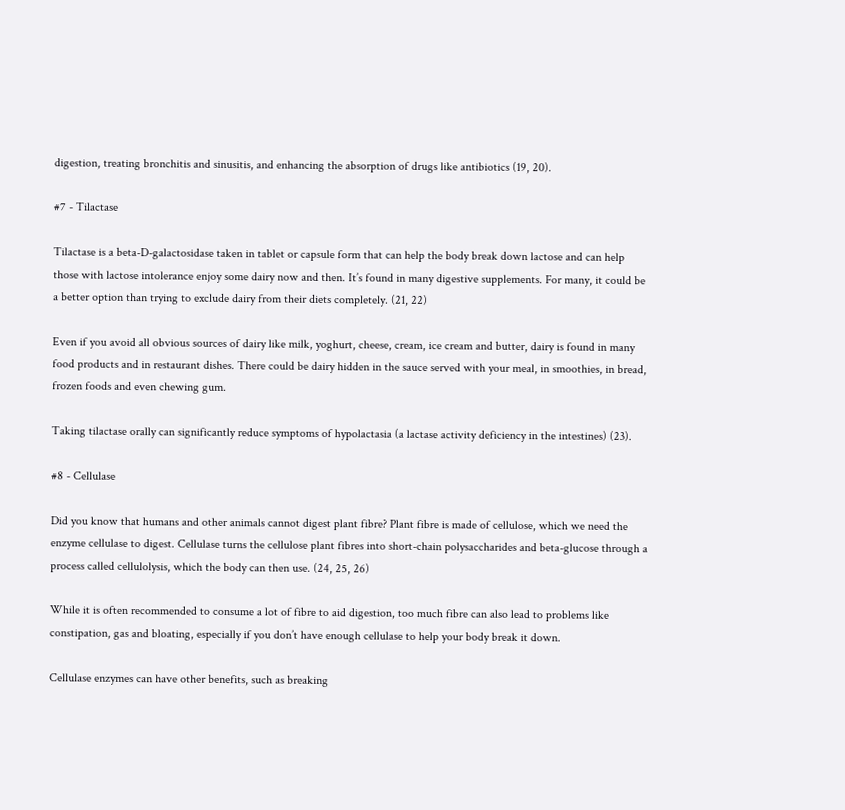digestion, treating bronchitis and sinusitis, and enhancing the absorption of drugs like antibiotics (19, 20).

#7 - Tilactase

Tilactase is a beta-D-galactosidase taken in tablet or capsule form that can help the body break down lactose and can help those with lactose intolerance enjoy some dairy now and then. It’s found in many digestive supplements. For many, it could be a better option than trying to exclude dairy from their diets completely. (21, 22)

Even if you avoid all obvious sources of dairy like milk, yoghurt, cheese, cream, ice cream and butter, dairy is found in many food products and in restaurant dishes. There could be dairy hidden in the sauce served with your meal, in smoothies, in bread, frozen foods and even chewing gum.

Taking tilactase orally can significantly reduce symptoms of hypolactasia (a lactase activity deficiency in the intestines) (23).

#8 - Cellulase

Did you know that humans and other animals cannot digest plant fibre? Plant fibre is made of cellulose, which we need the enzyme cellulase to digest. Cellulase turns the cellulose plant fibres into short-chain polysaccharides and beta-glucose through a process called cellulolysis, which the body can then use. (24, 25, 26)

While it is often recommended to consume a lot of fibre to aid digestion, too much fibre can also lead to problems like constipation, gas and bloating, especially if you don’t have enough cellulase to help your body break it down.

Cellulase enzymes can have other benefits, such as breaking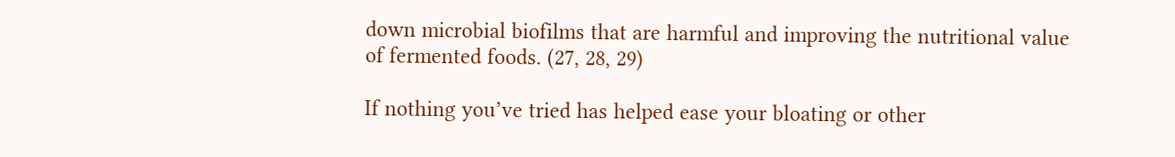down microbial biofilms that are harmful and improving the nutritional value of fermented foods. (27, 28, 29)

If nothing you’ve tried has helped ease your bloating or other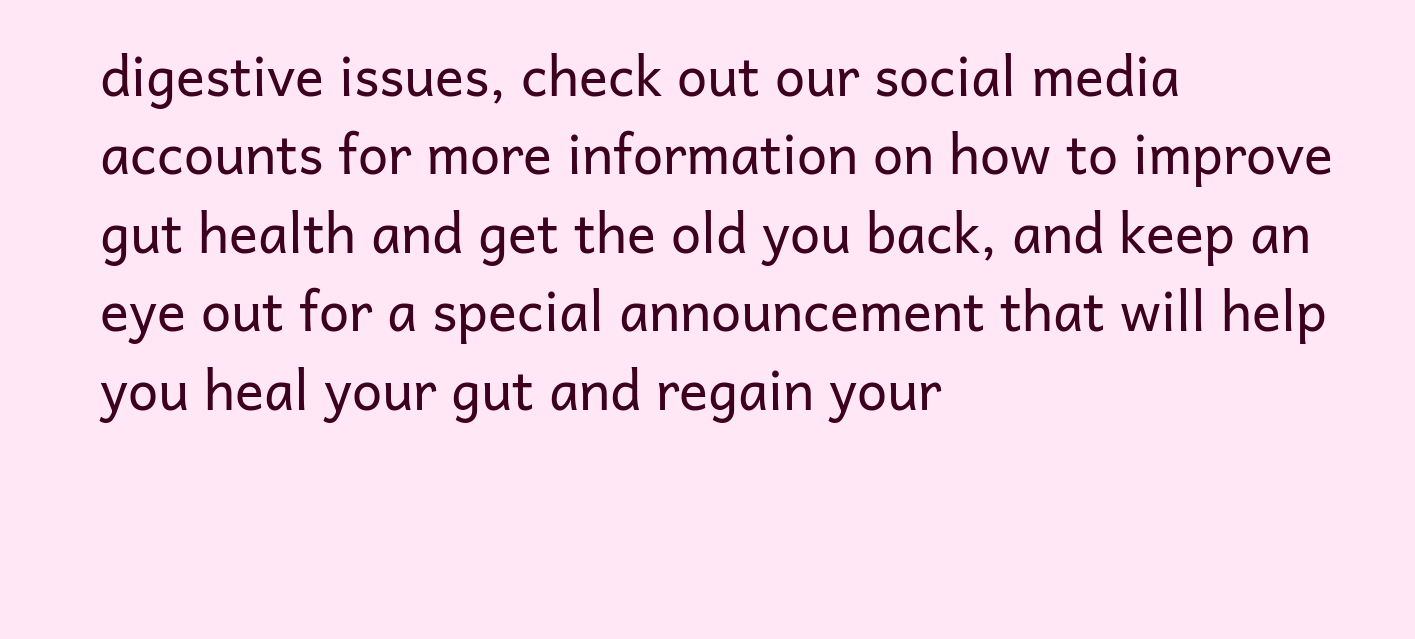digestive issues, check out our social media accounts for more information on how to improve gut health and get the old you back, and keep an eye out for a special announcement that will help you heal your gut and regain your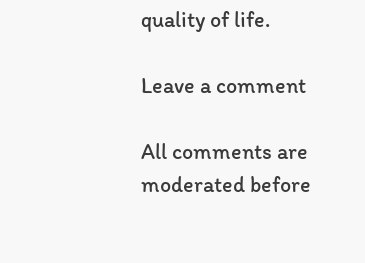quality of life.

Leave a comment

All comments are moderated before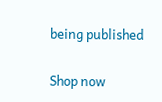being published

Shop now